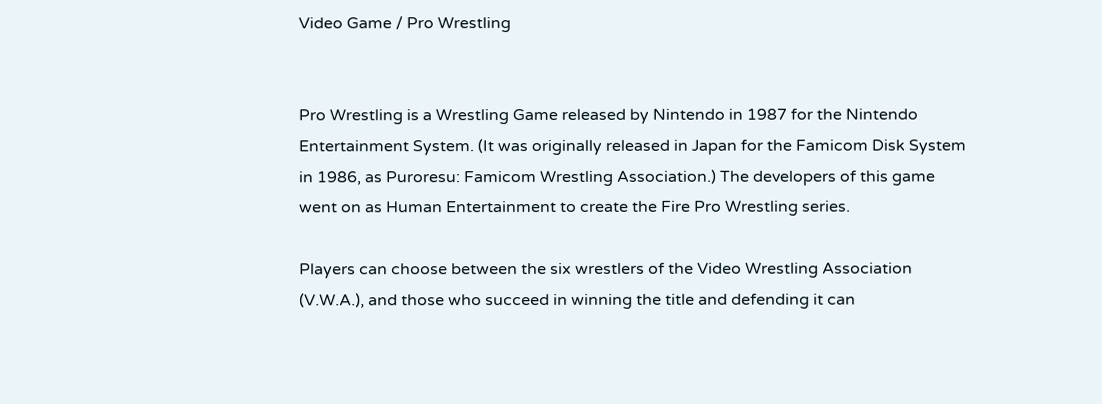Video Game / Pro Wrestling


Pro Wrestling is a Wrestling Game released by Nintendo in 1987 for the Nintendo Entertainment System. (It was originally released in Japan for the Famicom Disk System in 1986, as Puroresu: Famicom Wrestling Association.) The developers of this game went on as Human Entertainment to create the Fire Pro Wrestling series.

Players can choose between the six wrestlers of the Video Wrestling Association (V.W.A.), and those who succeed in winning the title and defending it can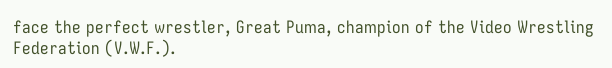face the perfect wrestler, Great Puma, champion of the Video Wrestling Federation (V.W.F.).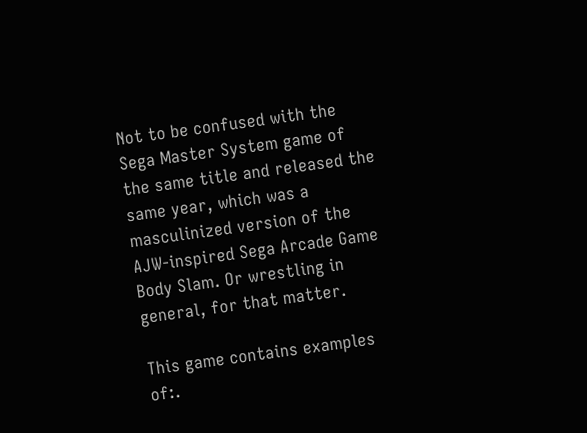Not to be confused with the Sega Master System game of the same title and released the same year, which was a masculinized version of the AJW-inspired Sega Arcade Game Body Slam. Or wrestling in general, for that matter.

This game contains examples of:.